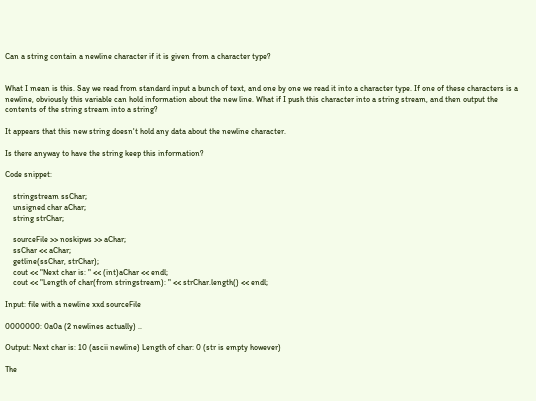Can a string contain a newline character if it is given from a character type?


What I mean is this. Say we read from standard input a bunch of text, and one by one we read it into a character type. If one of these characters is a newline, obviously this variable can hold information about the new line. What if I push this character into a string stream, and then output the contents of the string stream into a string?

It appears that this new string doesn't hold any data about the newline character.

Is there anyway to have the string keep this information?

Code snippet:

    stringstream ssChar;
    unsigned char aChar;
    string strChar;

    sourceFile >> noskipws >> aChar;
    ssChar << aChar;
    getline(ssChar, strChar);
    cout << "Next char is: " << (int)aChar << endl;
    cout << "Length of char(from stringstream): " << strChar.length() << endl;

Input: file with a newline xxd sourceFile

0000000: 0a0a (2 newlines actually) ..

Output: Next char is: 10 (ascii newline) Length of char: 0 (str is empty however)

The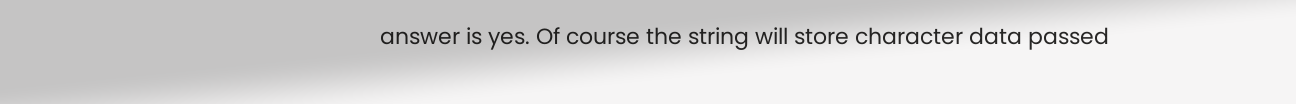answer is yes. Of course the string will store character data passed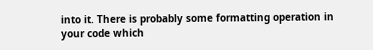into it. There is probably some formatting operation in your code which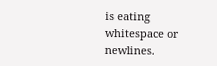is eating whitespace or newlines.